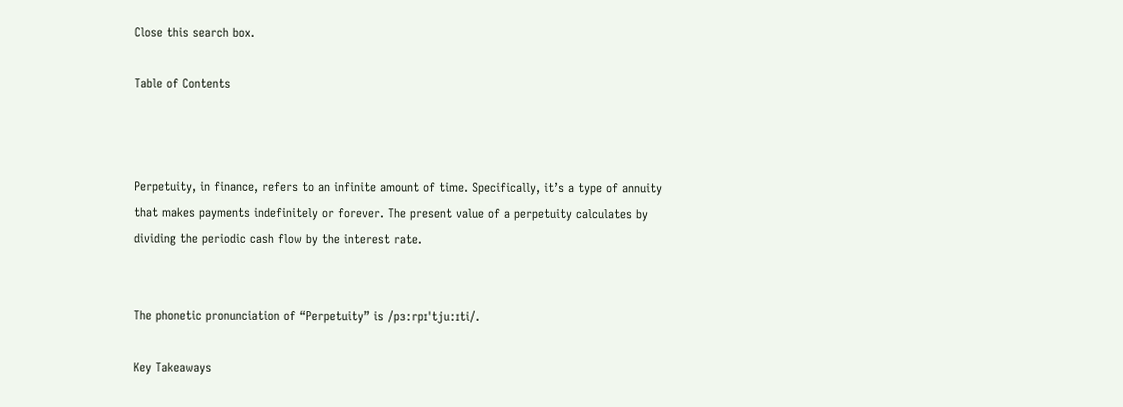Close this search box.

Table of Contents



Perpetuity, in finance, refers to an infinite amount of time. Specifically, it’s a type of annuity that makes payments indefinitely or forever. The present value of a perpetuity calculates by dividing the periodic cash flow by the interest rate.


The phonetic pronunciation of “Perpetuity” is /pɜːrpɪˈtjuːɪti/.

Key Takeaways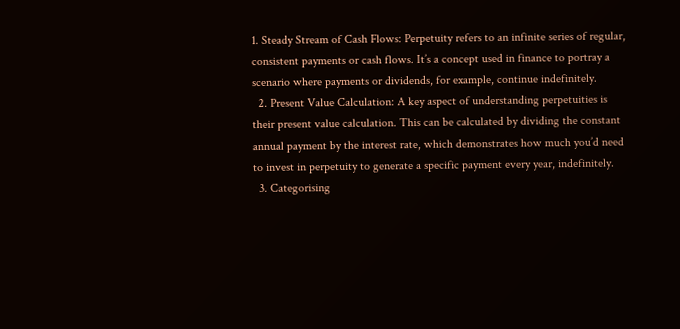1. Steady Stream of Cash Flows: Perpetuity refers to an infinite series of regular, consistent payments or cash flows. It’s a concept used in finance to portray a scenario where payments or dividends, for example, continue indefinitely.
  2. Present Value Calculation: A key aspect of understanding perpetuities is their present value calculation. This can be calculated by dividing the constant annual payment by the interest rate, which demonstrates how much you’d need to invest in perpetuity to generate a specific payment every year, indefinitely.
  3. Categorising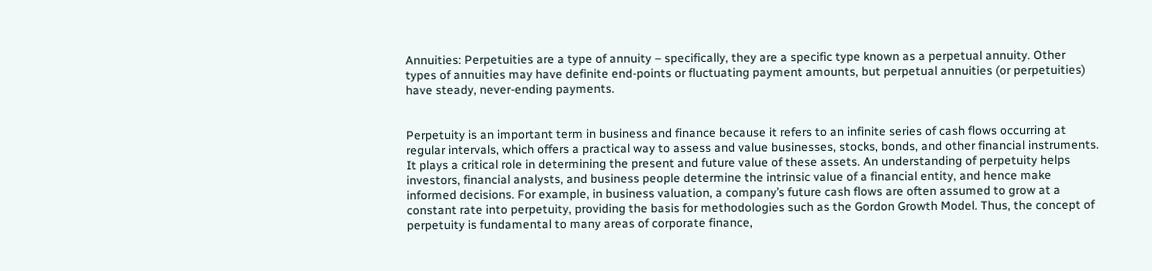Annuities: Perpetuities are a type of annuity – specifically, they are a specific type known as a perpetual annuity. Other types of annuities may have definite end-points or fluctuating payment amounts, but perpetual annuities (or perpetuities) have steady, never-ending payments.


Perpetuity is an important term in business and finance because it refers to an infinite series of cash flows occurring at regular intervals, which offers a practical way to assess and value businesses, stocks, bonds, and other financial instruments. It plays a critical role in determining the present and future value of these assets. An understanding of perpetuity helps investors, financial analysts, and business people determine the intrinsic value of a financial entity, and hence make informed decisions. For example, in business valuation, a company’s future cash flows are often assumed to grow at a constant rate into perpetuity, providing the basis for methodologies such as the Gordon Growth Model. Thus, the concept of perpetuity is fundamental to many areas of corporate finance,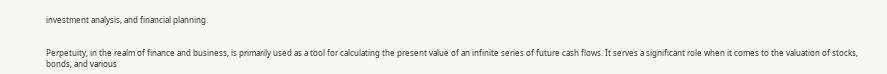investment analysis, and financial planning.


Perpetuity, in the realm of finance and business, is primarily used as a tool for calculating the present value of an infinite series of future cash flows. It serves a significant role when it comes to the valuation of stocks, bonds, and various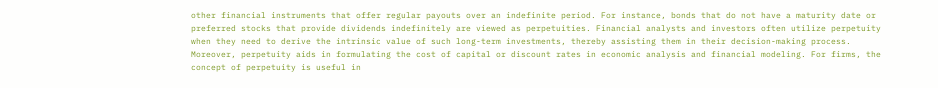other financial instruments that offer regular payouts over an indefinite period. For instance, bonds that do not have a maturity date or preferred stocks that provide dividends indefinitely are viewed as perpetuities. Financial analysts and investors often utilize perpetuity when they need to derive the intrinsic value of such long-term investments, thereby assisting them in their decision-making process. Moreover, perpetuity aids in formulating the cost of capital or discount rates in economic analysis and financial modeling. For firms, the concept of perpetuity is useful in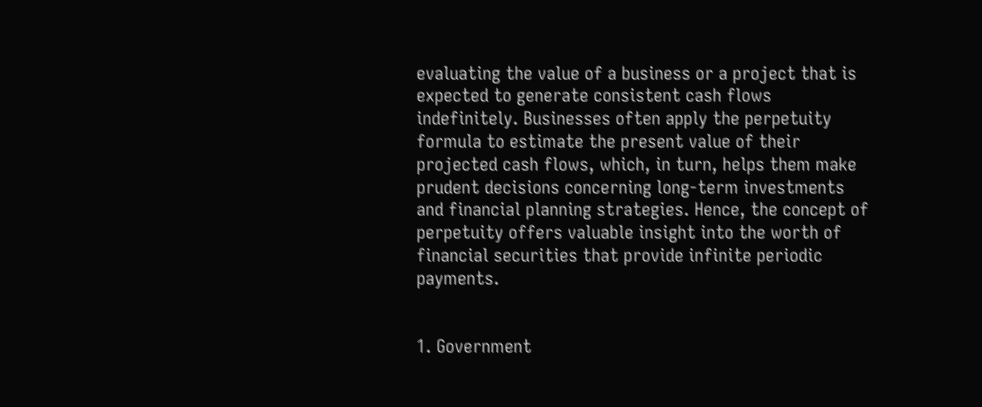evaluating the value of a business or a project that is expected to generate consistent cash flows indefinitely. Businesses often apply the perpetuity formula to estimate the present value of their projected cash flows, which, in turn, helps them make prudent decisions concerning long-term investments and financial planning strategies. Hence, the concept of perpetuity offers valuable insight into the worth of financial securities that provide infinite periodic payments.


1. Government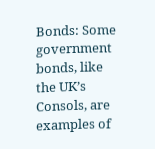Bonds: Some government bonds, like the UK’s Consols, are examples of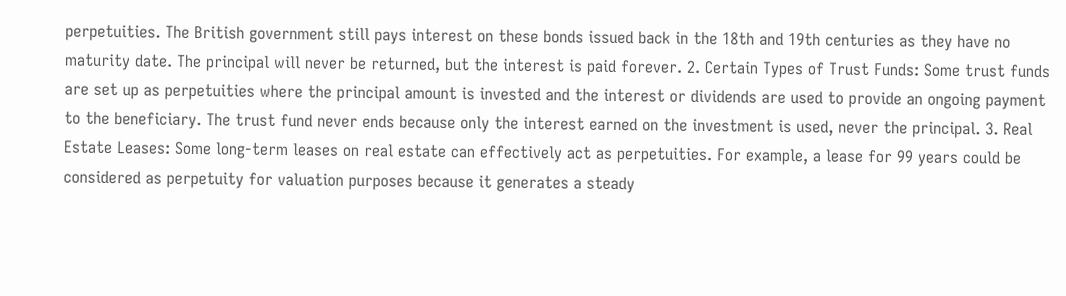perpetuities. The British government still pays interest on these bonds issued back in the 18th and 19th centuries as they have no maturity date. The principal will never be returned, but the interest is paid forever. 2. Certain Types of Trust Funds: Some trust funds are set up as perpetuities where the principal amount is invested and the interest or dividends are used to provide an ongoing payment to the beneficiary. The trust fund never ends because only the interest earned on the investment is used, never the principal. 3. Real Estate Leases: Some long-term leases on real estate can effectively act as perpetuities. For example, a lease for 99 years could be considered as perpetuity for valuation purposes because it generates a steady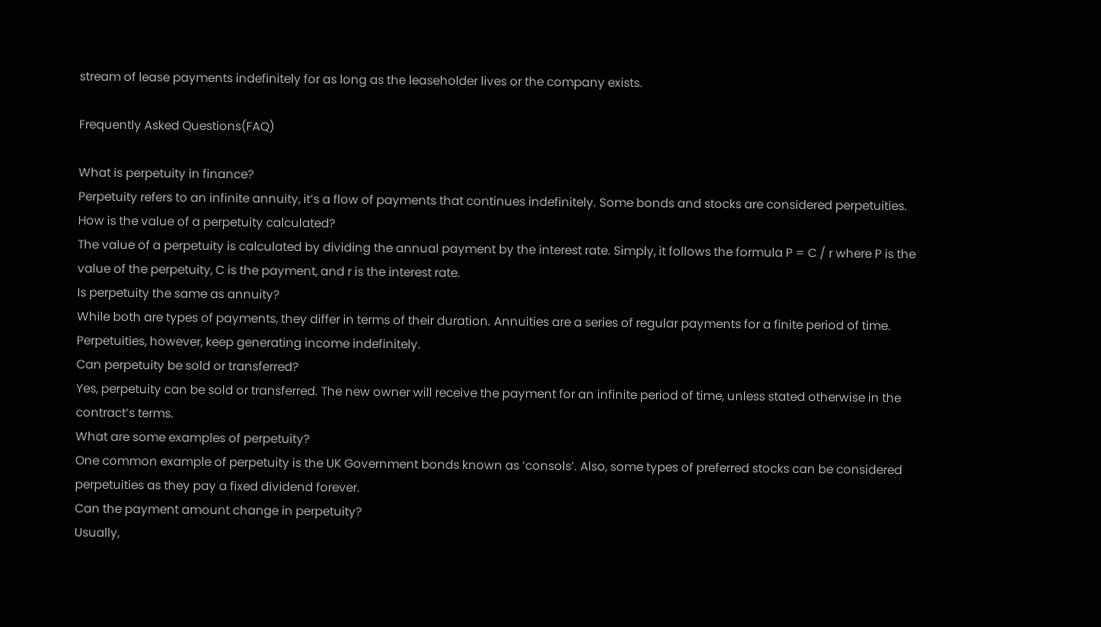stream of lease payments indefinitely for as long as the leaseholder lives or the company exists.

Frequently Asked Questions(FAQ)

What is perpetuity in finance?
Perpetuity refers to an infinite annuity, it’s a flow of payments that continues indefinitely. Some bonds and stocks are considered perpetuities.
How is the value of a perpetuity calculated?
The value of a perpetuity is calculated by dividing the annual payment by the interest rate. Simply, it follows the formula P = C / r where P is the value of the perpetuity, C is the payment, and r is the interest rate.
Is perpetuity the same as annuity?
While both are types of payments, they differ in terms of their duration. Annuities are a series of regular payments for a finite period of time. Perpetuities, however, keep generating income indefinitely.
Can perpetuity be sold or transferred?
Yes, perpetuity can be sold or transferred. The new owner will receive the payment for an infinite period of time, unless stated otherwise in the contract’s terms.
What are some examples of perpetuity?
One common example of perpetuity is the UK Government bonds known as ‘consols’. Also, some types of preferred stocks can be considered perpetuities as they pay a fixed dividend forever.
Can the payment amount change in perpetuity?
Usually,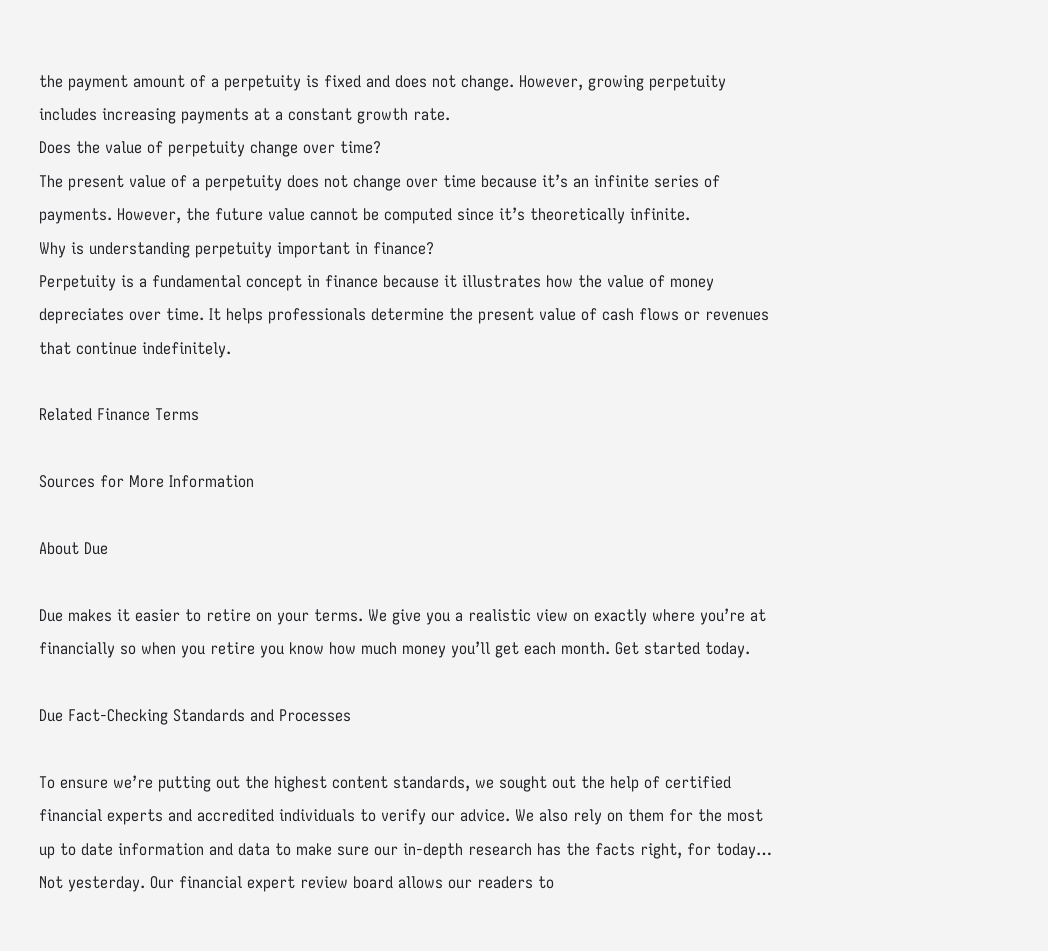the payment amount of a perpetuity is fixed and does not change. However, growing perpetuity includes increasing payments at a constant growth rate.
Does the value of perpetuity change over time?
The present value of a perpetuity does not change over time because it’s an infinite series of payments. However, the future value cannot be computed since it’s theoretically infinite.
Why is understanding perpetuity important in finance?
Perpetuity is a fundamental concept in finance because it illustrates how the value of money depreciates over time. It helps professionals determine the present value of cash flows or revenues that continue indefinitely.

Related Finance Terms

Sources for More Information

About Due

Due makes it easier to retire on your terms. We give you a realistic view on exactly where you’re at financially so when you retire you know how much money you’ll get each month. Get started today.

Due Fact-Checking Standards and Processes

To ensure we’re putting out the highest content standards, we sought out the help of certified financial experts and accredited individuals to verify our advice. We also rely on them for the most up to date information and data to make sure our in-depth research has the facts right, for today… Not yesterday. Our financial expert review board allows our readers to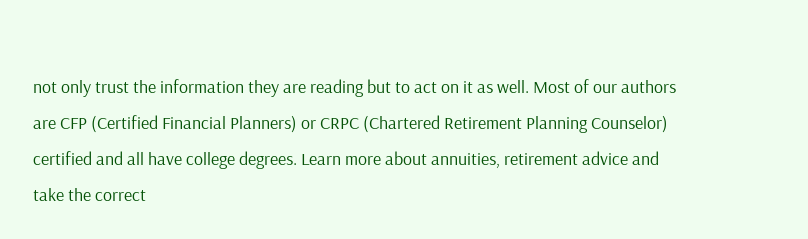not only trust the information they are reading but to act on it as well. Most of our authors are CFP (Certified Financial Planners) or CRPC (Chartered Retirement Planning Counselor) certified and all have college degrees. Learn more about annuities, retirement advice and take the correct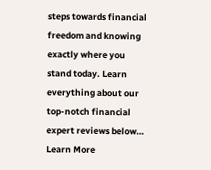steps towards financial freedom and knowing exactly where you stand today. Learn everything about our top-notch financial expert reviews below… Learn More